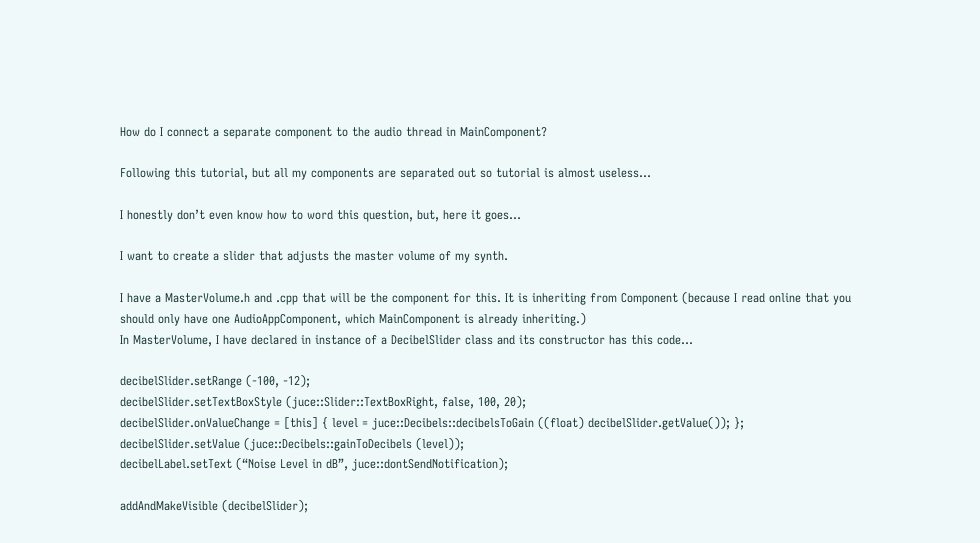How do I connect a separate component to the audio thread in MainComponent?

Following this tutorial, but all my components are separated out so tutorial is almost useless…

I honestly don’t even know how to word this question, but, here it goes…

I want to create a slider that adjusts the master volume of my synth.

I have a MasterVolume.h and .cpp that will be the component for this. It is inheriting from Component (because I read online that you should only have one AudioAppComponent, which MainComponent is already inheriting.)
In MasterVolume, I have declared in instance of a DecibelSlider class and its constructor has this code…

decibelSlider.setRange (-100, -12);
decibelSlider.setTextBoxStyle (juce::Slider::TextBoxRight, false, 100, 20);
decibelSlider.onValueChange = [this] { level = juce::Decibels::decibelsToGain ((float) decibelSlider.getValue()); };
decibelSlider.setValue (juce::Decibels::gainToDecibels (level));
decibelLabel.setText (“Noise Level in dB”, juce::dontSendNotification);

addAndMakeVisible (decibelSlider);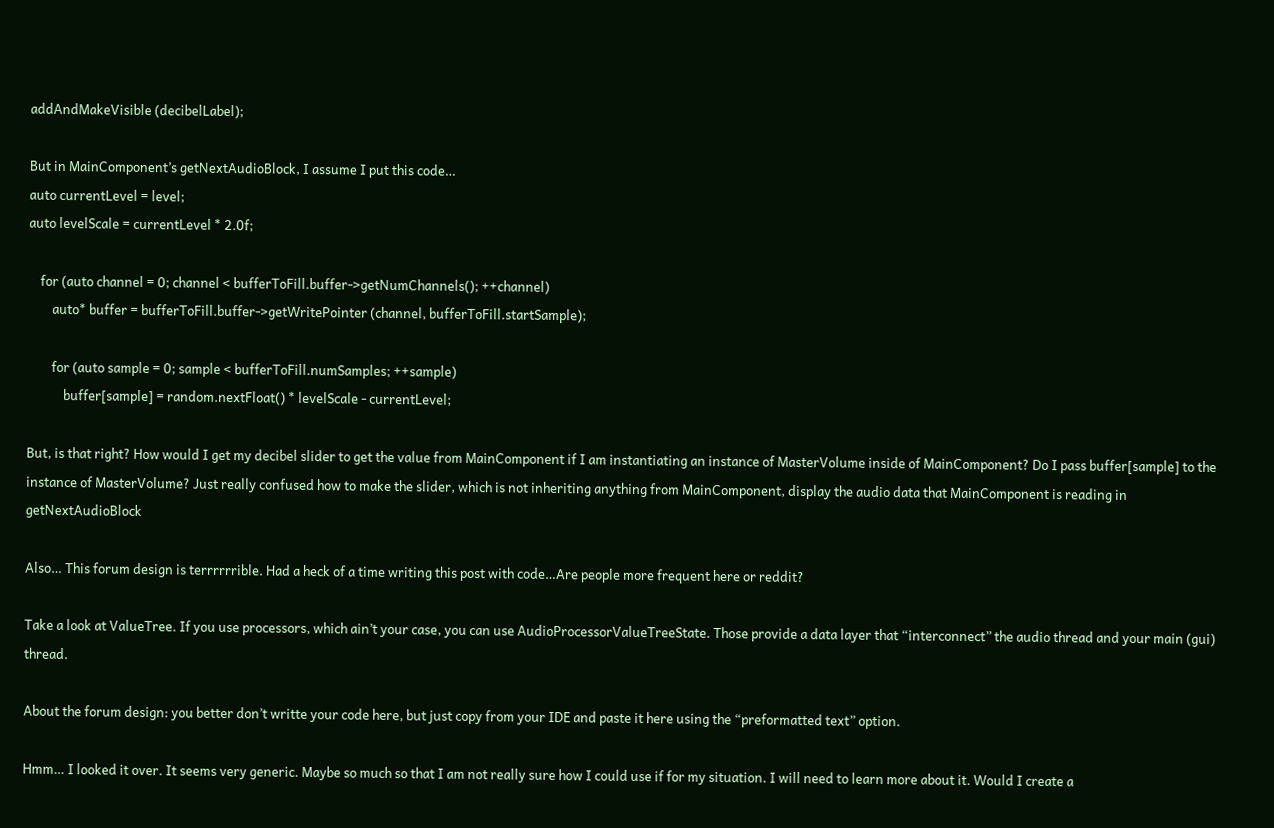addAndMakeVisible (decibelLabel);

But in MainComponent’s getNextAudioBlock, I assume I put this code…
auto currentLevel = level;
auto levelScale = currentLevel * 2.0f;

    for (auto channel = 0; channel < bufferToFill.buffer->getNumChannels(); ++channel)
        auto* buffer = bufferToFill.buffer->getWritePointer (channel, bufferToFill.startSample);

        for (auto sample = 0; sample < bufferToFill.numSamples; ++sample)
            buffer[sample] = random.nextFloat() * levelScale - currentLevel;

But, is that right? How would I get my decibel slider to get the value from MainComponent if I am instantiating an instance of MasterVolume inside of MainComponent? Do I pass buffer[sample] to the instance of MasterVolume? Just really confused how to make the slider, which is not inheriting anything from MainComponent, display the audio data that MainComponent is reading in getNextAudioBlock

Also… This forum design is terrrrrrible. Had a heck of a time writing this post with code…Are people more frequent here or reddit?

Take a look at ValueTree. If you use processors, which ain’t your case, you can use AudioProcessorValueTreeState. Those provide a data layer that “interconnect” the audio thread and your main (gui) thread.

About the forum design: you better don’t writte your code here, but just copy from your IDE and paste it here using the “preformatted text” option.

Hmm… I looked it over. It seems very generic. Maybe so much so that I am not really sure how I could use if for my situation. I will need to learn more about it. Would I create a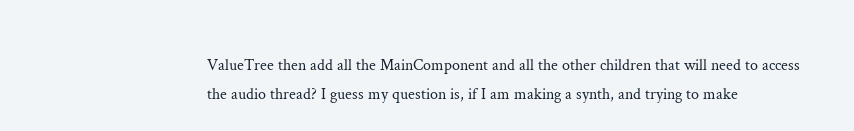ValueTree then add all the MainComponent and all the other children that will need to access the audio thread? I guess my question is, if I am making a synth, and trying to make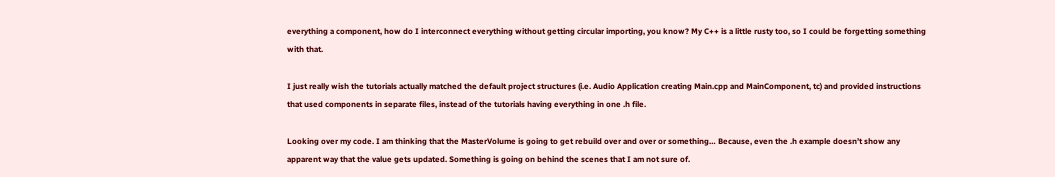everything a component, how do I interconnect everything without getting circular importing, you know? My C++ is a little rusty too, so I could be forgetting something with that.

I just really wish the tutorials actually matched the default project structures (i.e. Audio Application creating Main.cpp and MainComponent, tc) and provided instructions that used components in separate files, instead of the tutorials having everything in one .h file.

Looking over my code. I am thinking that the MasterVolume is going to get rebuild over and over or something… Because, even the .h example doesn’t show any apparent way that the value gets updated. Something is going on behind the scenes that I am not sure of.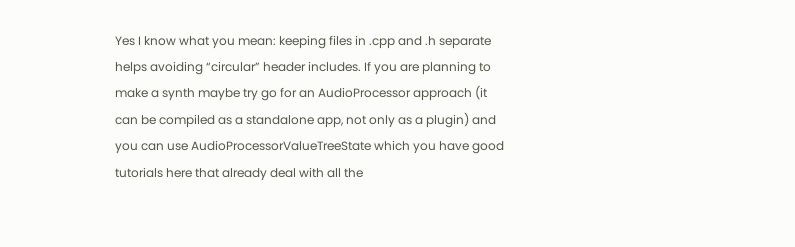Yes I know what you mean: keeping files in .cpp and .h separate helps avoiding “circular” header includes. If you are planning to make a synth maybe try go for an AudioProcessor approach (it can be compiled as a standalone app, not only as a plugin) and you can use AudioProcessorValueTreeState which you have good tutorials here that already deal with all the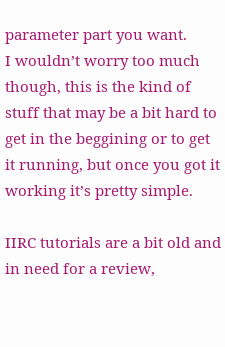parameter part you want.
I wouldn’t worry too much though, this is the kind of stuff that may be a bit hard to get in the beggining or to get it running, but once you got it working it’s pretty simple.

IIRC tutorials are a bit old and in need for a review,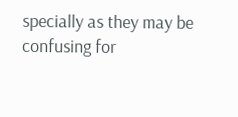specially as they may be confusing for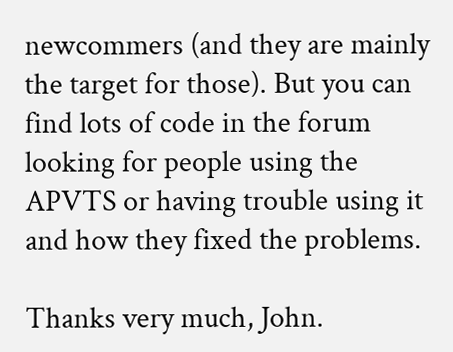newcommers (and they are mainly the target for those). But you can find lots of code in the forum looking for people using the APVTS or having trouble using it and how they fixed the problems.

Thanks very much, John.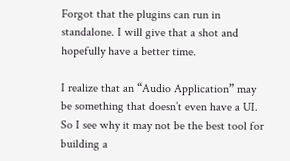Forgot that the plugins can run in standalone. I will give that a shot and hopefully have a better time.

I realize that an “Audio Application” may be something that doesn’t even have a UI. So I see why it may not be the best tool for building a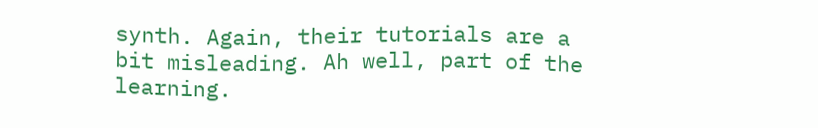synth. Again, their tutorials are a bit misleading. Ah well, part of the learning.